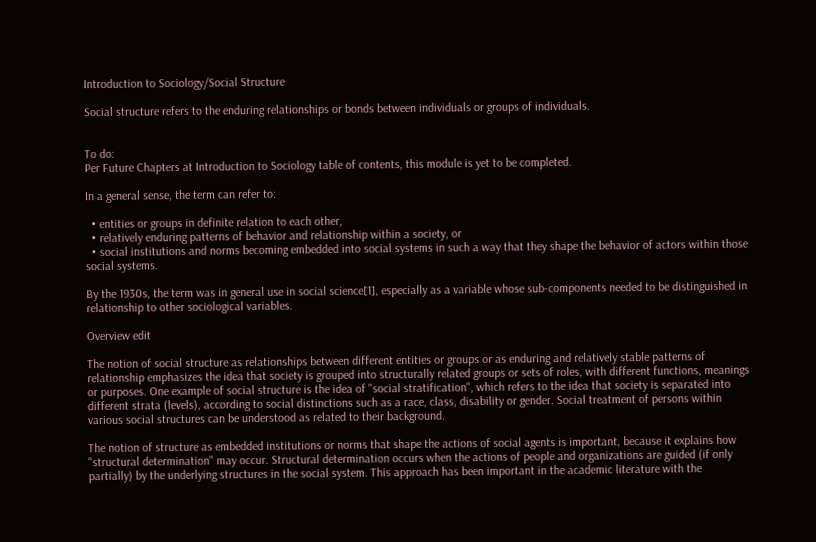Introduction to Sociology/Social Structure

Social structure refers to the enduring relationships or bonds between individuals or groups of individuals.


To do:
Per Future Chapters at Introduction to Sociology table of contents, this module is yet to be completed.

In a general sense, the term can refer to:

  • entities or groups in definite relation to each other,
  • relatively enduring patterns of behavior and relationship within a society, or
  • social institutions and norms becoming embedded into social systems in such a way that they shape the behavior of actors within those social systems.

By the 1930s, the term was in general use in social science[1], especially as a variable whose sub-components needed to be distinguished in relationship to other sociological variables.

Overview edit

The notion of social structure as relationships between different entities or groups or as enduring and relatively stable patterns of relationship emphasizes the idea that society is grouped into structurally related groups or sets of roles, with different functions, meanings or purposes. One example of social structure is the idea of "social stratification", which refers to the idea that society is separated into different strata (levels), according to social distinctions such as a race, class, disability or gender. Social treatment of persons within various social structures can be understood as related to their background.

The notion of structure as embedded institutions or norms that shape the actions of social agents is important, because it explains how "structural determination" may occur. Structural determination occurs when the actions of people and organizations are guided (if only partially) by the underlying structures in the social system. This approach has been important in the academic literature with the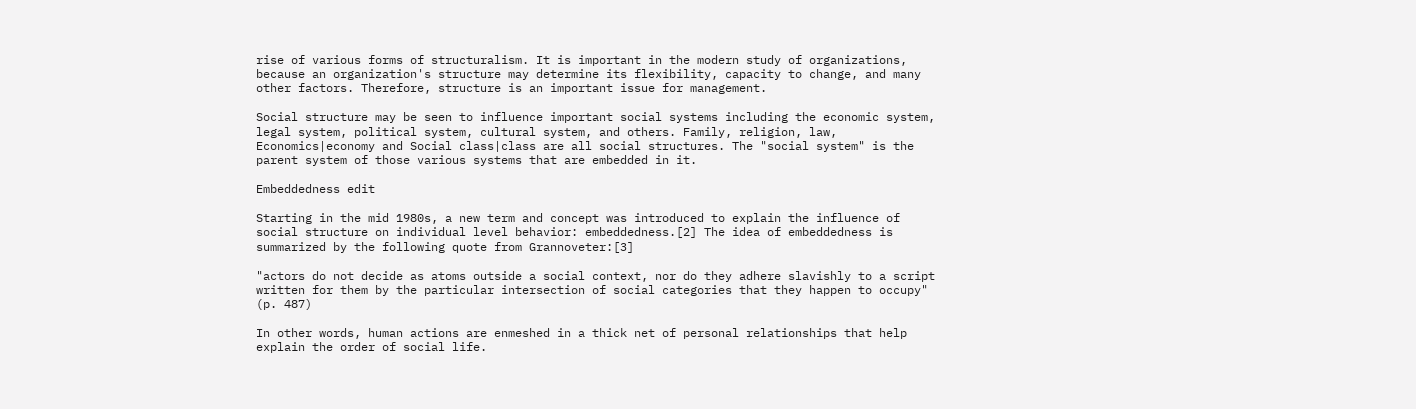rise of various forms of structuralism. It is important in the modern study of organizations, because an organization's structure may determine its flexibility, capacity to change, and many other factors. Therefore, structure is an important issue for management.

Social structure may be seen to influence important social systems including the economic system, legal system, political system, cultural system, and others. Family, religion, law, Economics|economy and Social class|class are all social structures. The "social system" is the parent system of those various systems that are embedded in it.

Embeddedness edit

Starting in the mid 1980s, a new term and concept was introduced to explain the influence of social structure on individual level behavior: embeddedness.[2] The idea of embeddedness is summarized by the following quote from Grannoveter:[3]

"actors do not decide as atoms outside a social context, nor do they adhere slavishly to a script written for them by the particular intersection of social categories that they happen to occupy" (p. 487)

In other words, human actions are enmeshed in a thick net of personal relationships that help explain the order of social life.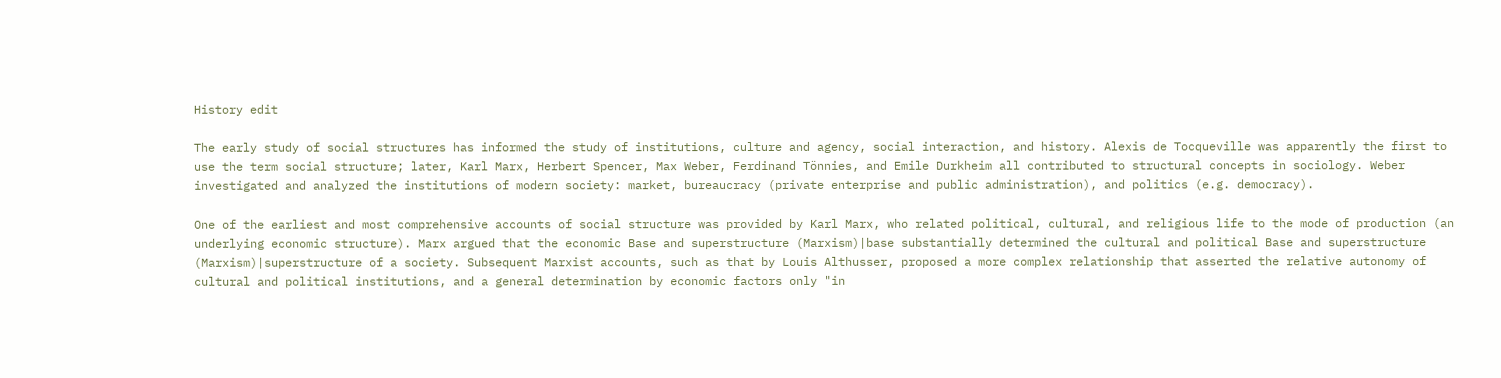History edit

The early study of social structures has informed the study of institutions, culture and agency, social interaction, and history. Alexis de Tocqueville was apparently the first to use the term social structure; later, Karl Marx, Herbert Spencer, Max Weber, Ferdinand Tönnies, and Emile Durkheim all contributed to structural concepts in sociology. Weber investigated and analyzed the institutions of modern society: market, bureaucracy (private enterprise and public administration), and politics (e.g. democracy).

One of the earliest and most comprehensive accounts of social structure was provided by Karl Marx, who related political, cultural, and religious life to the mode of production (an underlying economic structure). Marx argued that the economic Base and superstructure (Marxism)|base substantially determined the cultural and political Base and superstructure (Marxism)|superstructure of a society. Subsequent Marxist accounts, such as that by Louis Althusser, proposed a more complex relationship that asserted the relative autonomy of cultural and political institutions, and a general determination by economic factors only "in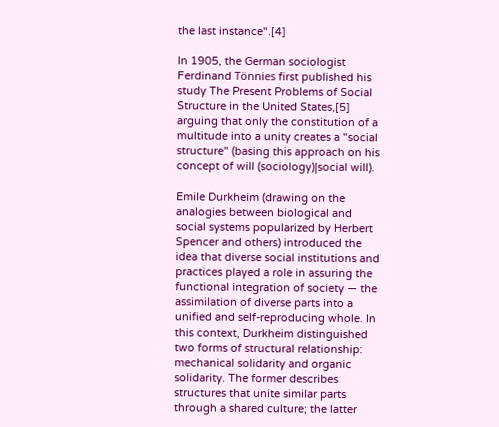the last instance".[4]

In 1905, the German sociologist Ferdinand Tönnies first published his study The Present Problems of Social Structure in the United States,[5] arguing that only the constitution of a multitude into a unity creates a "social structure" (basing this approach on his concept of will (sociology)|social will).

Emile Durkheim (drawing on the analogies between biological and social systems popularized by Herbert Spencer and others) introduced the idea that diverse social institutions and practices played a role in assuring the functional integration of society — the assimilation of diverse parts into a unified and self-reproducing whole. In this context, Durkheim distinguished two forms of structural relationship: mechanical solidarity and organic solidarity. The former describes structures that unite similar parts through a shared culture; the latter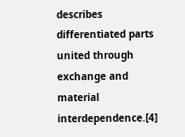describes differentiated parts united through exchange and material interdependence.[4]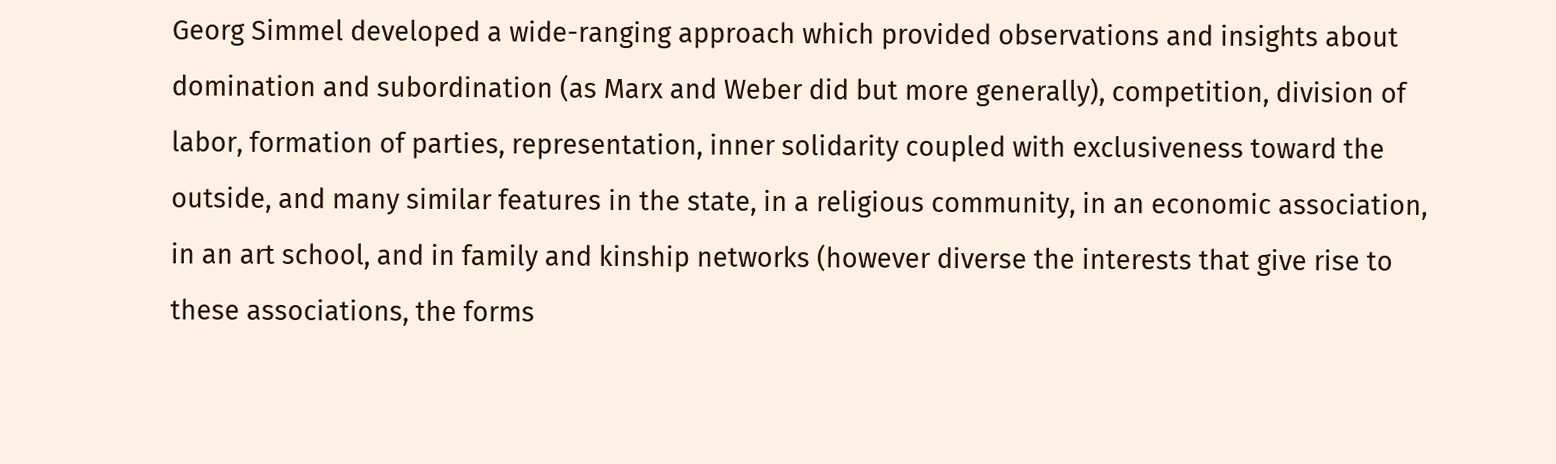Georg Simmel developed a wide-ranging approach which provided observations and insights about domination and subordination (as Marx and Weber did but more generally), competition, division of labor, formation of parties, representation, inner solidarity coupled with exclusiveness toward the outside, and many similar features in the state, in a religious community, in an economic association, in an art school, and in family and kinship networks (however diverse the interests that give rise to these associations, the forms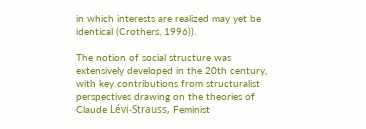in which interests are realized may yet be identical (Crothers, 1996)).

The notion of social structure was extensively developed in the 20th century, with key contributions from structuralist perspectives drawing on the theories of Claude Lévi-Strauss, Feminist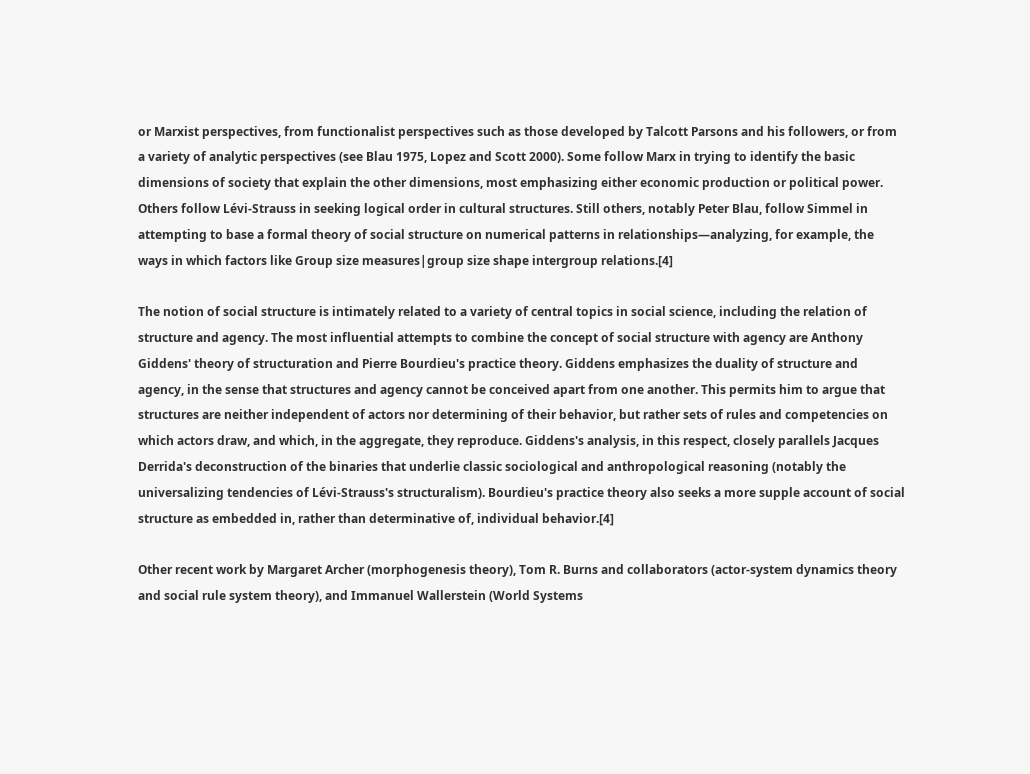or Marxist perspectives, from functionalist perspectives such as those developed by Talcott Parsons and his followers, or from a variety of analytic perspectives (see Blau 1975, Lopez and Scott 2000). Some follow Marx in trying to identify the basic dimensions of society that explain the other dimensions, most emphasizing either economic production or political power. Others follow Lévi-Strauss in seeking logical order in cultural structures. Still others, notably Peter Blau, follow Simmel in attempting to base a formal theory of social structure on numerical patterns in relationships—analyzing, for example, the ways in which factors like Group size measures|group size shape intergroup relations.[4]

The notion of social structure is intimately related to a variety of central topics in social science, including the relation of structure and agency. The most influential attempts to combine the concept of social structure with agency are Anthony Giddens' theory of structuration and Pierre Bourdieu's practice theory. Giddens emphasizes the duality of structure and agency, in the sense that structures and agency cannot be conceived apart from one another. This permits him to argue that structures are neither independent of actors nor determining of their behavior, but rather sets of rules and competencies on which actors draw, and which, in the aggregate, they reproduce. Giddens's analysis, in this respect, closely parallels Jacques Derrida's deconstruction of the binaries that underlie classic sociological and anthropological reasoning (notably the universalizing tendencies of Lévi-Strauss's structuralism). Bourdieu's practice theory also seeks a more supple account of social structure as embedded in, rather than determinative of, individual behavior.[4]

Other recent work by Margaret Archer (morphogenesis theory), Tom R. Burns and collaborators (actor-system dynamics theory and social rule system theory), and Immanuel Wallerstein (World Systems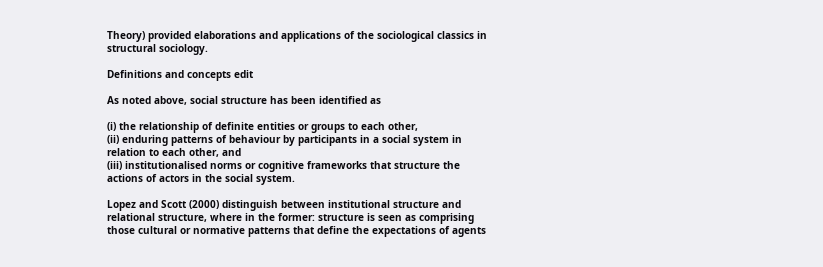Theory) provided elaborations and applications of the sociological classics in structural sociology.

Definitions and concepts edit

As noted above, social structure has been identified as

(i) the relationship of definite entities or groups to each other,
(ii) enduring patterns of behaviour by participants in a social system in relation to each other, and
(iii) institutionalised norms or cognitive frameworks that structure the actions of actors in the social system.

Lopez and Scott (2000) distinguish between institutional structure and relational structure, where in the former: structure is seen as comprising those cultural or normative patterns that define the expectations of agents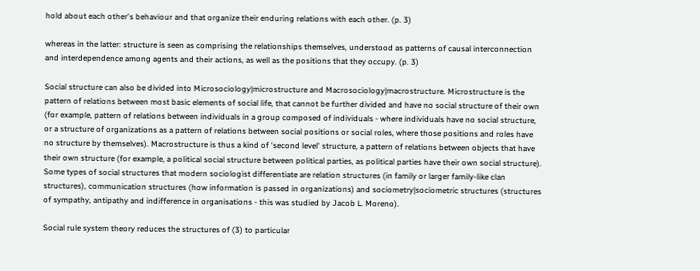hold about each other's behaviour and that organize their enduring relations with each other. (p. 3)

whereas in the latter: structure is seen as comprising the relationships themselves, understood as patterns of causal interconnection and interdependence among agents and their actions, as well as the positions that they occupy. (p. 3)

Social structure can also be divided into Microsociology|microstructure and Macrosociology|macrostructure. Microstructure is the pattern of relations between most basic elements of social life, that cannot be further divided and have no social structure of their own (for example, pattern of relations between individuals in a group composed of individuals - where individuals have no social structure, or a structure of organizations as a pattern of relations between social positions or social roles, where those positions and roles have no structure by themselves). Macrostructure is thus a kind of 'second level' structure, a pattern of relations between objects that have their own structure (for example, a political social structure between political parties, as political parties have their own social structure). Some types of social structures that modern sociologist differentiate are relation structures (in family or larger family-like clan structures), communication structures (how information is passed in organizations) and sociometry|sociometric structures (structures of sympathy, antipathy and indifference in organisations - this was studied by Jacob L. Moreno).

Social rule system theory reduces the structures of (3) to particular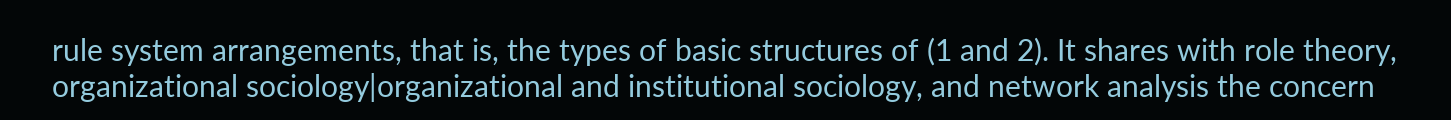rule system arrangements, that is, the types of basic structures of (1 and 2). It shares with role theory, organizational sociology|organizational and institutional sociology, and network analysis the concern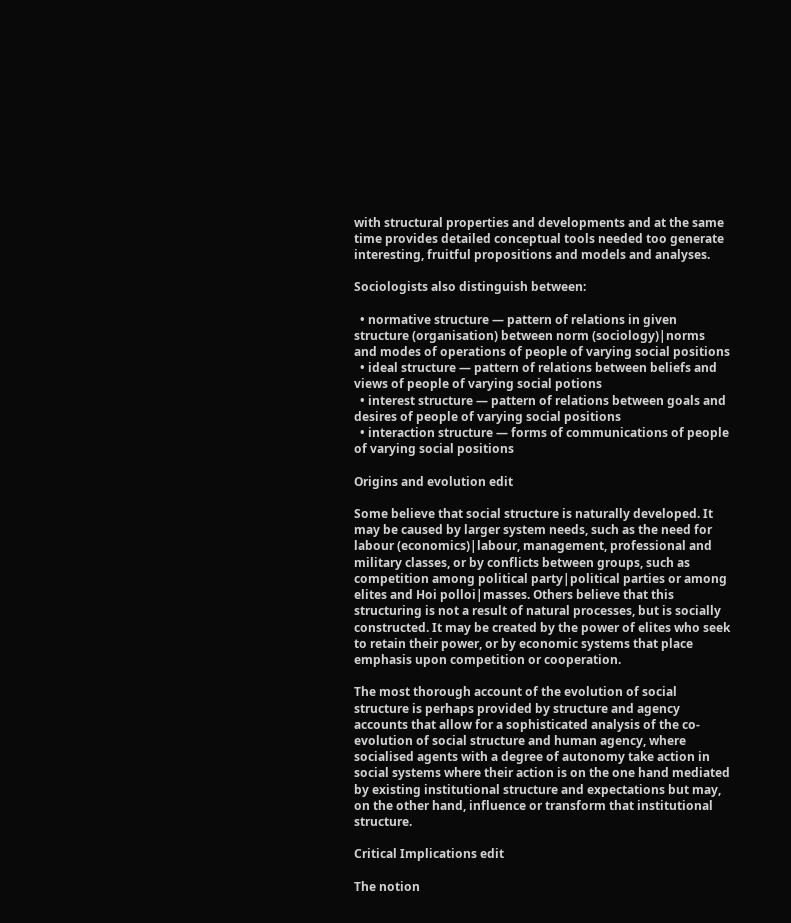with structural properties and developments and at the same time provides detailed conceptual tools needed too generate interesting, fruitful propositions and models and analyses.

Sociologists also distinguish between:

  • normative structure — pattern of relations in given structure (organisation) between norm (sociology)|norms and modes of operations of people of varying social positions
  • ideal structure — pattern of relations between beliefs and views of people of varying social potions
  • interest structure — pattern of relations between goals and desires of people of varying social positions
  • interaction structure — forms of communications of people of varying social positions

Origins and evolution edit

Some believe that social structure is naturally developed. It may be caused by larger system needs, such as the need for labour (economics)|labour, management, professional and military classes, or by conflicts between groups, such as competition among political party|political parties or among elites and Hoi polloi|masses. Others believe that this structuring is not a result of natural processes, but is socially constructed. It may be created by the power of elites who seek to retain their power, or by economic systems that place emphasis upon competition or cooperation.

The most thorough account of the evolution of social structure is perhaps provided by structure and agency accounts that allow for a sophisticated analysis of the co-evolution of social structure and human agency, where socialised agents with a degree of autonomy take action in social systems where their action is on the one hand mediated by existing institutional structure and expectations but may, on the other hand, influence or transform that institutional structure.

Critical Implications edit

The notion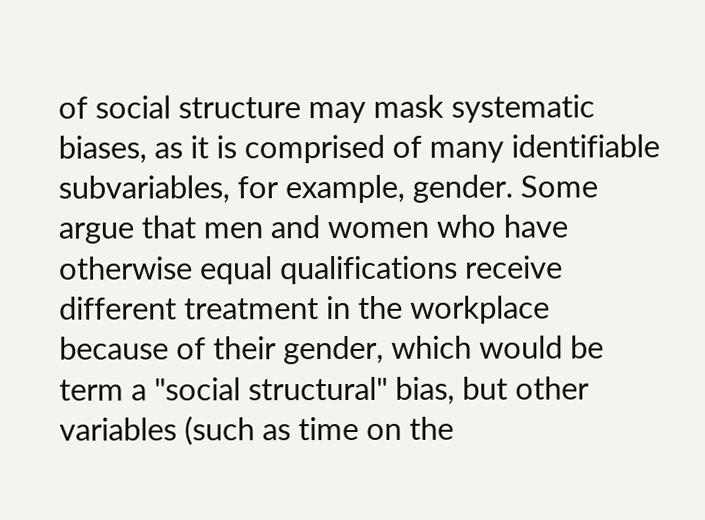of social structure may mask systematic biases, as it is comprised of many identifiable subvariables, for example, gender. Some argue that men and women who have otherwise equal qualifications receive different treatment in the workplace because of their gender, which would be term a "social structural" bias, but other variables (such as time on the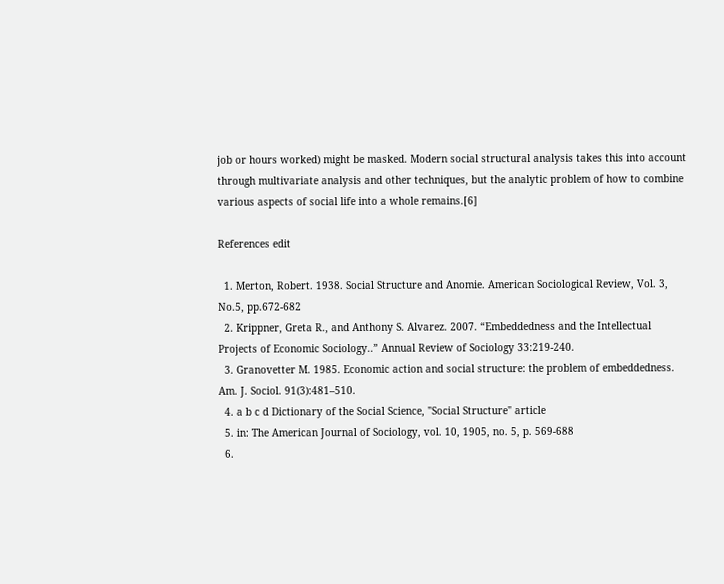job or hours worked) might be masked. Modern social structural analysis takes this into account through multivariate analysis and other techniques, but the analytic problem of how to combine various aspects of social life into a whole remains.[6]

References edit

  1. Merton, Robert. 1938. Social Structure and Anomie. American Sociological Review, Vol. 3, No.5, pp.672-682
  2. Krippner, Greta R., and Anthony S. Alvarez. 2007. “Embeddedness and the Intellectual Projects of Economic Sociology..” Annual Review of Sociology 33:219-240.
  3. Granovetter M. 1985. Economic action and social structure: the problem of embeddedness. Am. J. Sociol. 91(3):481–510.
  4. a b c d Dictionary of the Social Science, "Social Structure" article
  5. in: The American Journal of Sociology, vol. 10, 1905, no. 5, p. 569-688
  6.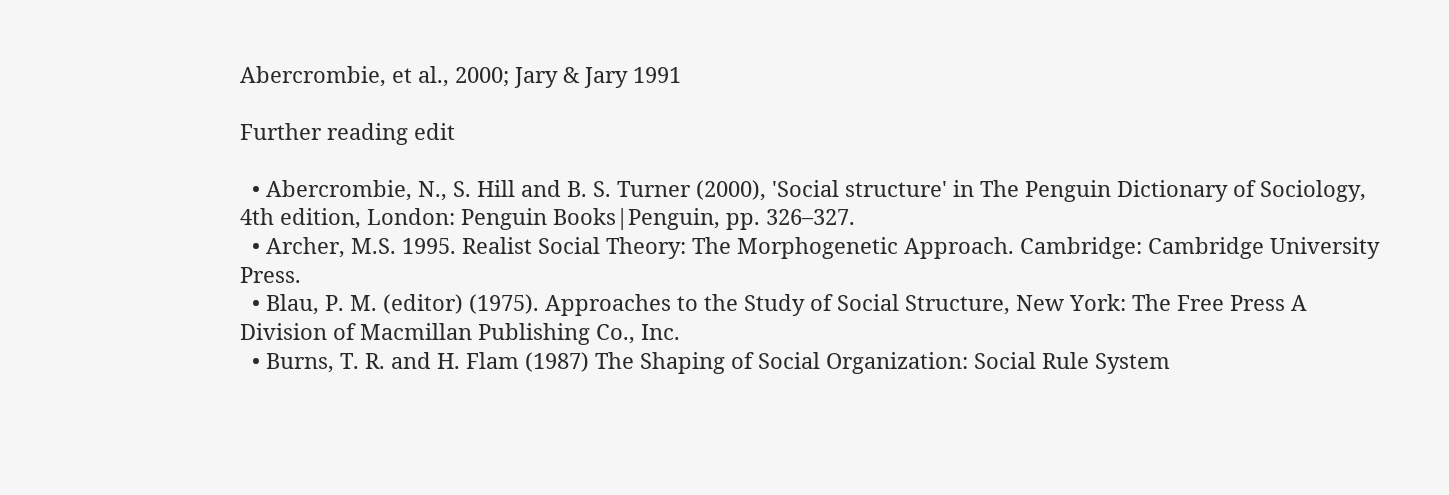Abercrombie, et al., 2000; Jary & Jary 1991

Further reading edit

  • Abercrombie, N., S. Hill and B. S. Turner (2000), 'Social structure' in The Penguin Dictionary of Sociology, 4th edition, London: Penguin Books|Penguin, pp. 326–327.
  • Archer, M.S. 1995. Realist Social Theory: The Morphogenetic Approach. Cambridge: Cambridge University Press.
  • Blau, P. M. (editor) (1975). Approaches to the Study of Social Structure, New York: The Free Press A Division of Macmillan Publishing Co., Inc.
  • Burns, T. R. and H. Flam (1987) The Shaping of Social Organization: Social Rule System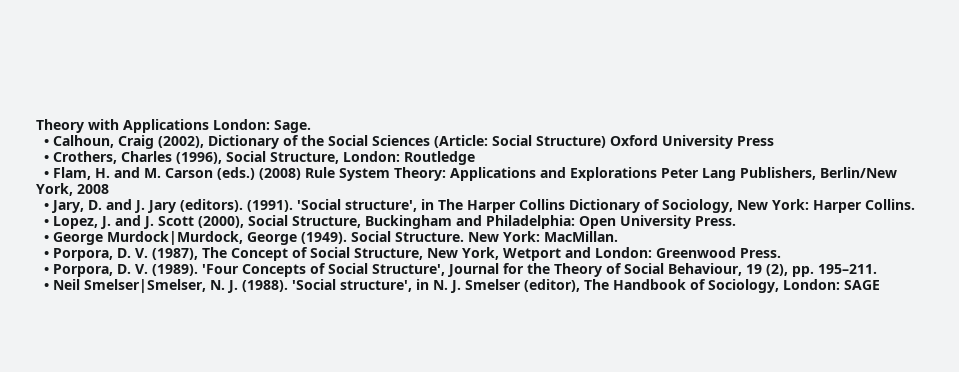Theory with Applications London: Sage.
  • Calhoun, Craig (2002), Dictionary of the Social Sciences (Article: Social Structure) Oxford University Press
  • Crothers, Charles (1996), Social Structure, London: Routledge
  • Flam, H. and M. Carson (eds.) (2008) Rule System Theory: Applications and Explorations Peter Lang Publishers, Berlin/New York, 2008
  • Jary, D. and J. Jary (editors). (1991). 'Social structure', in The Harper Collins Dictionary of Sociology, New York: Harper Collins.
  • Lopez, J. and J. Scott (2000), Social Structure, Buckingham and Philadelphia: Open University Press.
  • George Murdock|Murdock, George (1949). Social Structure. New York: MacMillan.
  • Porpora, D. V. (1987), The Concept of Social Structure, New York, Wetport and London: Greenwood Press.
  • Porpora, D. V. (1989). 'Four Concepts of Social Structure', Journal for the Theory of Social Behaviour, 19 (2), pp. 195–211.
  • Neil Smelser|Smelser, N. J. (1988). 'Social structure', in N. J. Smelser (editor), The Handbook of Sociology, London: SAGE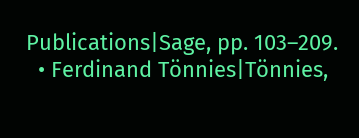Publications|Sage, pp. 103–209.
  • Ferdinand Tönnies|Tönnies,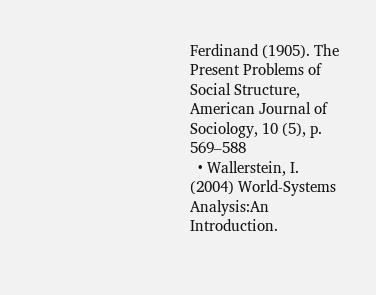Ferdinand (1905). The Present Problems of Social Structure, American Journal of Sociology, 10 (5), p. 569–588
  • Wallerstein, I. (2004) World-Systems Analysis:An Introduction.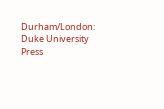Durham/London: Duke University Press